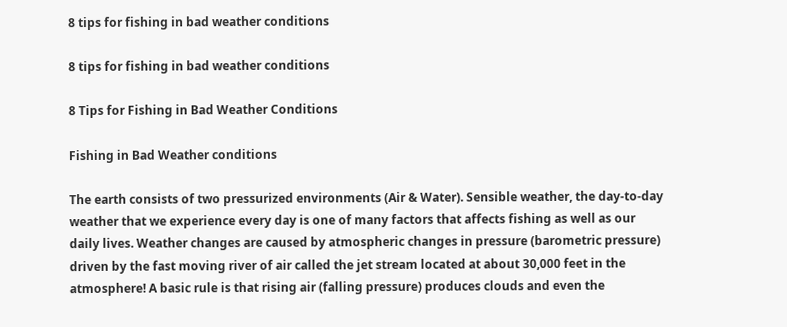8 tips for fishing in bad weather conditions

8 tips for fishing in bad weather conditions

8 Tips for Fishing in Bad Weather Conditions

Fishing in Bad Weather conditions

The earth consists of two pressurized environments (Air & Water). Sensible weather, the day-to-day weather that we experience every day is one of many factors that affects fishing as well as our daily lives. Weather changes are caused by atmospheric changes in pressure (barometric pressure) driven by the fast moving river of air called the jet stream located at about 30,000 feet in the atmosphere! A basic rule is that rising air (falling pressure) produces clouds and even the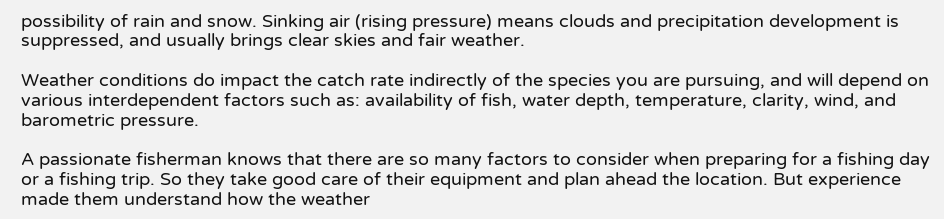possibility of rain and snow. Sinking air (rising pressure) means clouds and precipitation development is suppressed, and usually brings clear skies and fair weather.

Weather conditions do impact the catch rate indirectly of the species you are pursuing, and will depend on various interdependent factors such as: availability of fish, water depth, temperature, clarity, wind, and barometric pressure.

A passionate fisherman knows that there are so many factors to consider when preparing for a fishing day or a fishing trip. So they take good care of their equipment and plan ahead the location. But experience made them understand how the weather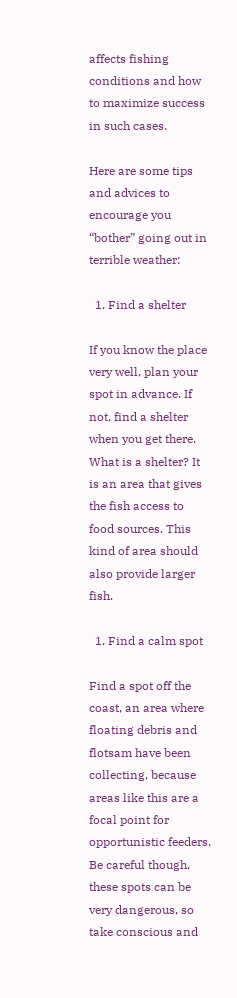affects fishing conditions and how to maximize success in such cases.

Here are some tips and advices to encourage you “bother” going out in terrible weather:

  1. Find a shelter

If you know the place very well, plan your spot in advance. If not, find a shelter when you get there. What is a shelter? It is an area that gives the fish access to food sources. This kind of area should also provide larger fish.

  1. Find a calm spot

Find a spot off the coast, an area where floating debris and flotsam have been collecting, because areas like this are a focal point for opportunistic feeders. Be careful though, these spots can be very dangerous, so take conscious and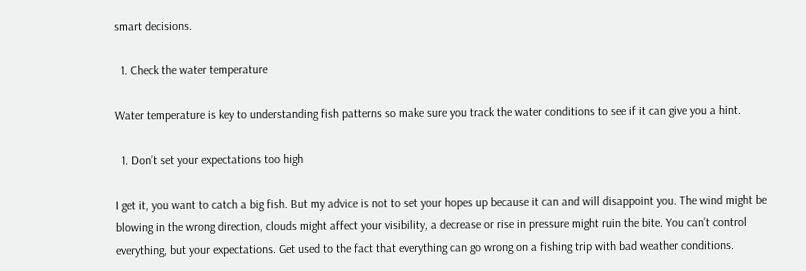smart decisions.

  1. Check the water temperature

Water temperature is key to understanding fish patterns so make sure you track the water conditions to see if it can give you a hint.

  1. Don’t set your expectations too high

I get it, you want to catch a big fish. But my advice is not to set your hopes up because it can and will disappoint you. The wind might be blowing in the wrong direction, clouds might affect your visibility, a decrease or rise in pressure might ruin the bite. You can’t control everything, but your expectations. Get used to the fact that everything can go wrong on a fishing trip with bad weather conditions.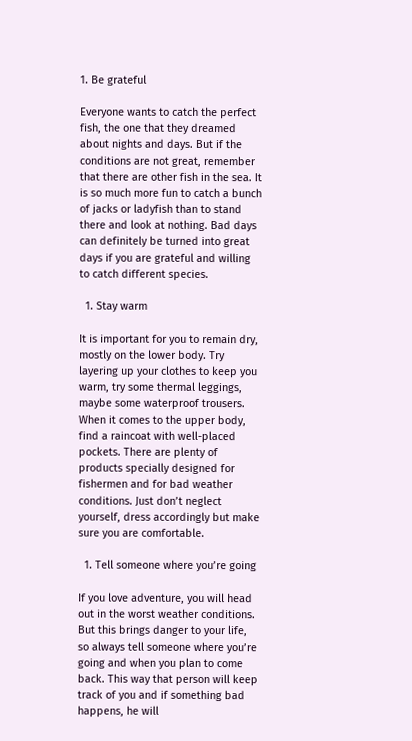1. Be grateful

Everyone wants to catch the perfect fish, the one that they dreamed about nights and days. But if the conditions are not great, remember that there are other fish in the sea. It is so much more fun to catch a bunch of jacks or ladyfish than to stand there and look at nothing. Bad days can definitely be turned into great days if you are grateful and willing to catch different species.

  1. Stay warm

It is important for you to remain dry, mostly on the lower body. Try layering up your clothes to keep you warm, try some thermal leggings, maybe some waterproof trousers. When it comes to the upper body, find a raincoat with well-placed pockets. There are plenty of products specially designed for fishermen and for bad weather conditions. Just don’t neglect yourself, dress accordingly but make sure you are comfortable.

  1. Tell someone where you’re going

If you love adventure, you will head out in the worst weather conditions. But this brings danger to your life, so always tell someone where you’re going and when you plan to come back. This way that person will keep track of you and if something bad happens, he will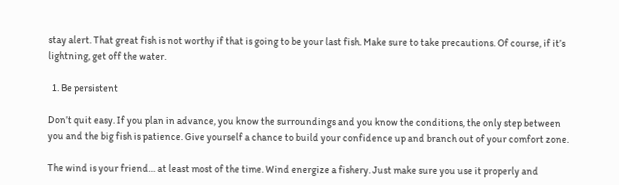stay alert. That great fish is not worthy if that is going to be your last fish. Make sure to take precautions. Of course, if it’s lightning, get off the water.

  1. Be persistent

Don’t quit easy. If you plan in advance, you know the surroundings and you know the conditions, the only step between you and the big fish is patience. Give yourself a chance to build your confidence up and branch out of your comfort zone.

The wind is your friend… at least most of the time. Wind energize a fishery. Just make sure you use it properly and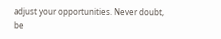adjust your opportunities. Never doubt, be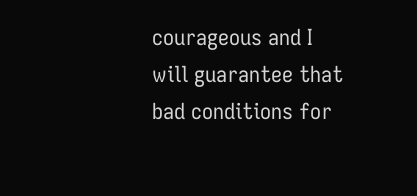courageous and I will guarantee that bad conditions for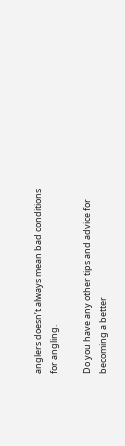anglers doesn’t always mean bad conditions for angling.

Do you have any other tips and advice for becoming a better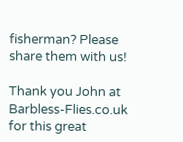fisherman? Please share them with us!

Thank you John at Barbless-Flies.co.uk for this great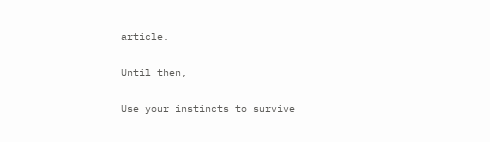article.

Until then,

Use your instincts to survive